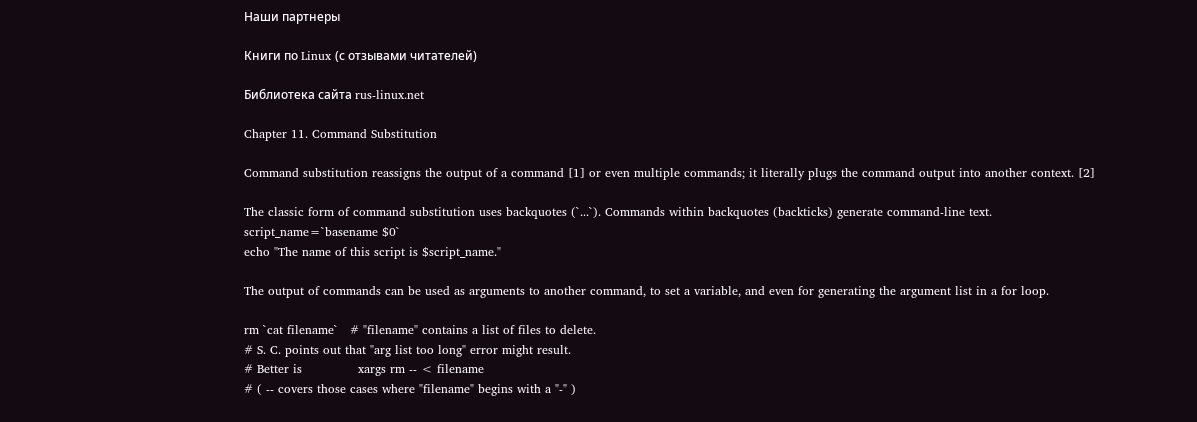Наши партнеры

Книги по Linux (с отзывами читателей)

Библиотека сайта rus-linux.net

Chapter 11. Command Substitution

Command substitution reassigns the output of a command [1] or even multiple commands; it literally plugs the command output into another context. [2]

The classic form of command substitution uses backquotes (`...`). Commands within backquotes (backticks) generate command-line text.
script_name=`basename $0`
echo "The name of this script is $script_name."

The output of commands can be used as arguments to another command, to set a variable, and even for generating the argument list in a for loop.

rm `cat filename`   # "filename" contains a list of files to delete.
# S. C. points out that "arg list too long" error might result.
# Better is              xargs rm -- < filename
# ( -- covers those cases where "filename" begins with a "-" )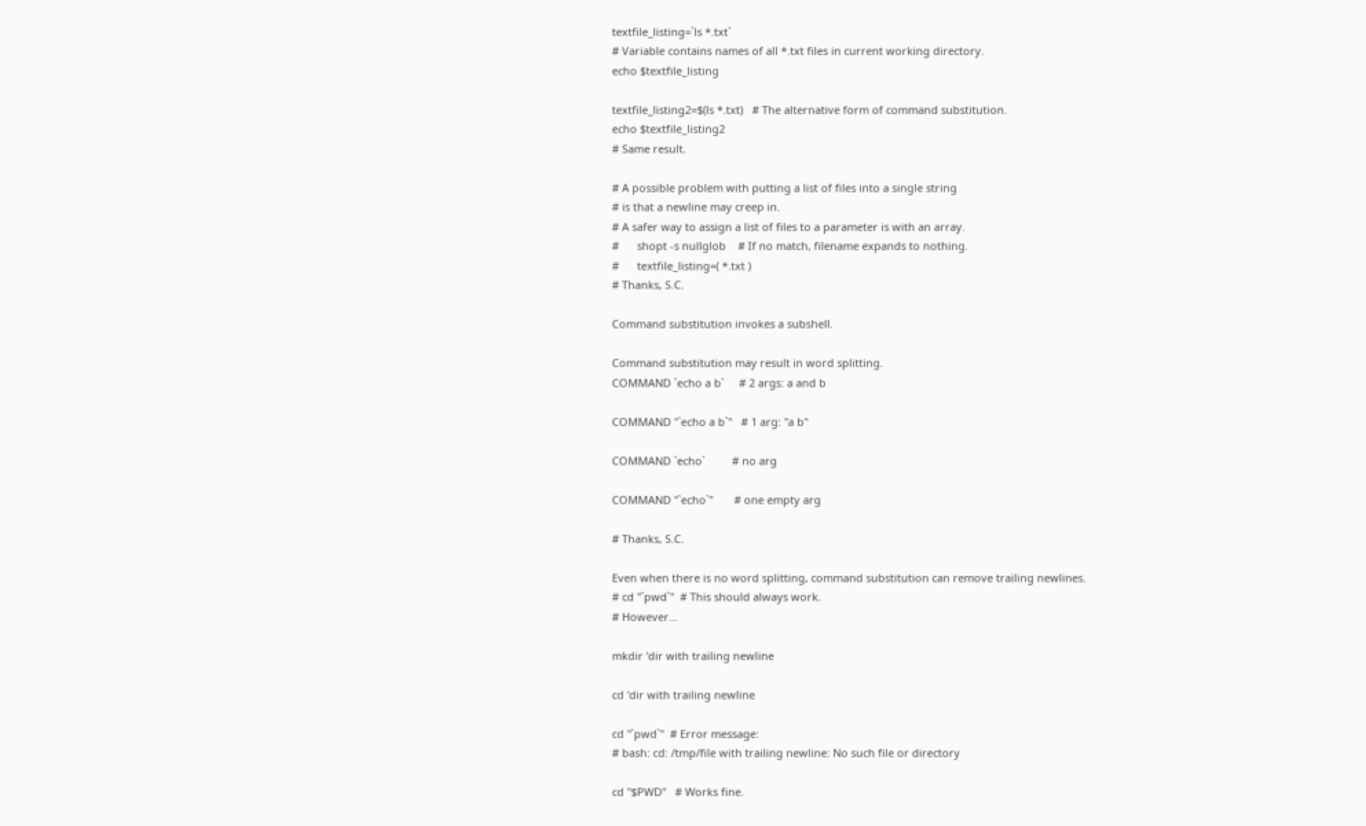textfile_listing=`ls *.txt`
# Variable contains names of all *.txt files in current working directory.
echo $textfile_listing

textfile_listing2=$(ls *.txt)   # The alternative form of command substitution.
echo $textfile_listing2
# Same result.

# A possible problem with putting a list of files into a single string
# is that a newline may creep in.
# A safer way to assign a list of files to a parameter is with an array.
#      shopt -s nullglob    # If no match, filename expands to nothing.
#      textfile_listing=( *.txt )
# Thanks, S.C.

Command substitution invokes a subshell.

Command substitution may result in word splitting.
COMMAND `echo a b`     # 2 args: a and b

COMMAND "`echo a b`"   # 1 arg: "a b"

COMMAND `echo`         # no arg

COMMAND "`echo`"       # one empty arg

# Thanks, S.C.

Even when there is no word splitting, command substitution can remove trailing newlines.
# cd "`pwd`"  # This should always work.
# However...

mkdir 'dir with trailing newline

cd 'dir with trailing newline

cd "`pwd`"  # Error message:
# bash: cd: /tmp/file with trailing newline: No such file or directory

cd "$PWD"   # Works fine.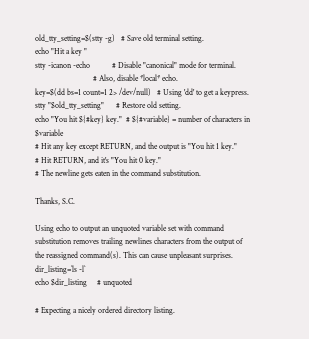old_tty_setting=$(stty -g)   # Save old terminal setting.
echo "Hit a key "
stty -icanon -echo           # Disable "canonical" mode for terminal.
                             # Also, disable *local* echo.
key=$(dd bs=1 count=1 2> /dev/null)   # Using 'dd' to get a keypress.
stty "$old_tty_setting"      # Restore old setting.
echo "You hit ${#key} key."  # ${#variable} = number of characters in $variable
# Hit any key except RETURN, and the output is "You hit 1 key."
# Hit RETURN, and it's "You hit 0 key."
# The newline gets eaten in the command substitution.

Thanks, S.C.

Using echo to output an unquoted variable set with command substitution removes trailing newlines characters from the output of the reassigned command(s). This can cause unpleasant surprises.
dir_listing=`ls -l`
echo $dir_listing     # unquoted

# Expecting a nicely ordered directory listing.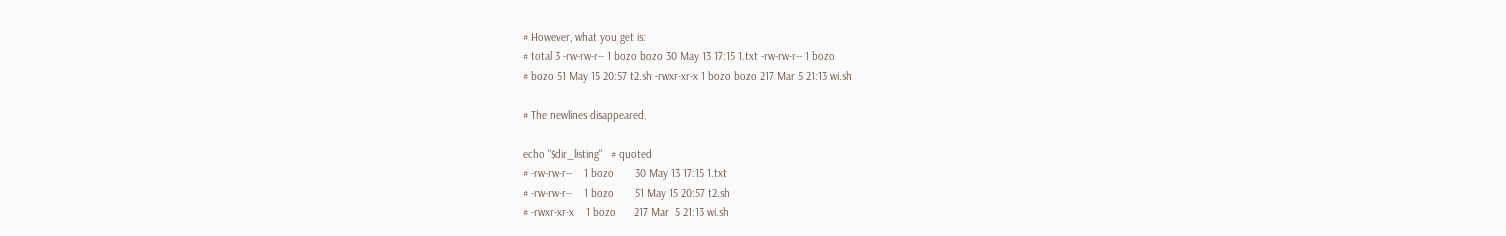# However, what you get is:
# total 3 -rw-rw-r-- 1 bozo bozo 30 May 13 17:15 1.txt -rw-rw-r-- 1 bozo
# bozo 51 May 15 20:57 t2.sh -rwxr-xr-x 1 bozo bozo 217 Mar 5 21:13 wi.sh

# The newlines disappeared.

echo "$dir_listing"   # quoted
# -rw-rw-r--    1 bozo       30 May 13 17:15 1.txt
# -rw-rw-r--    1 bozo       51 May 15 20:57 t2.sh
# -rwxr-xr-x    1 bozo      217 Mar  5 21:13 wi.sh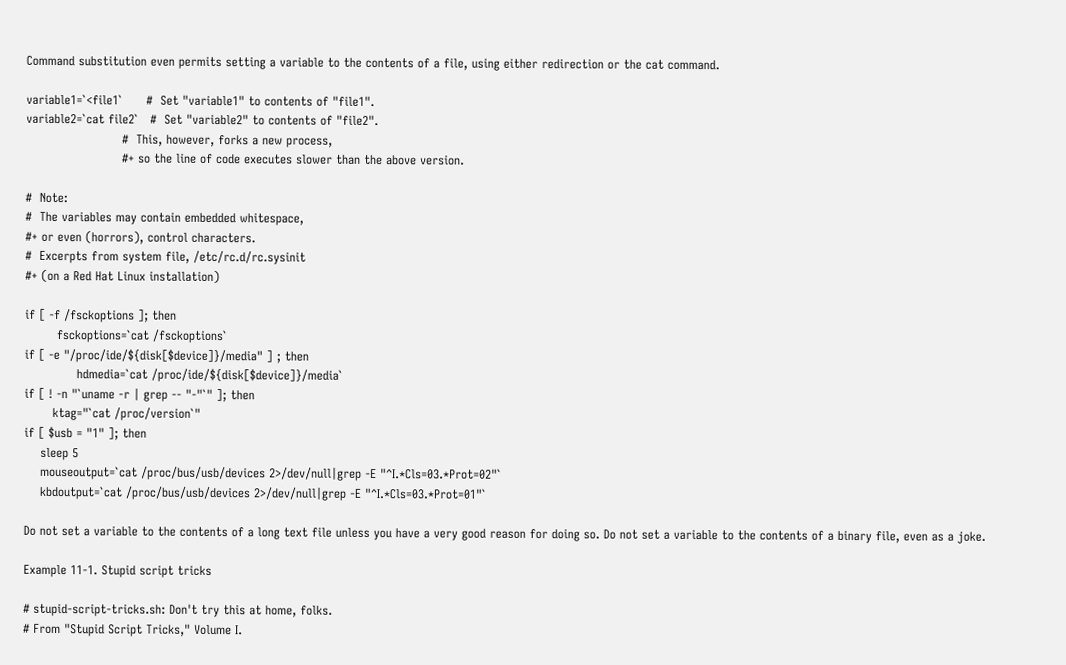Command substitution even permits setting a variable to the contents of a file, using either redirection or the cat command.

variable1=`<file1`      #  Set "variable1" to contents of "file1".
variable2=`cat file2`   #  Set "variable2" to contents of "file2".
                        #  This, however, forks a new process,
                        #+ so the line of code executes slower than the above version.

#  Note:
#  The variables may contain embedded whitespace,
#+ or even (horrors), control characters.
#  Excerpts from system file, /etc/rc.d/rc.sysinit
#+ (on a Red Hat Linux installation)

if [ -f /fsckoptions ]; then
        fsckoptions=`cat /fsckoptions`
if [ -e "/proc/ide/${disk[$device]}/media" ] ; then
             hdmedia=`cat /proc/ide/${disk[$device]}/media`
if [ ! -n "`uname -r | grep -- "-"`" ]; then
       ktag="`cat /proc/version`"
if [ $usb = "1" ]; then
    sleep 5
    mouseoutput=`cat /proc/bus/usb/devices 2>/dev/null|grep -E "^I.*Cls=03.*Prot=02"`
    kbdoutput=`cat /proc/bus/usb/devices 2>/dev/null|grep -E "^I.*Cls=03.*Prot=01"`

Do not set a variable to the contents of a long text file unless you have a very good reason for doing so. Do not set a variable to the contents of a binary file, even as a joke.

Example 11-1. Stupid script tricks

# stupid-script-tricks.sh: Don't try this at home, folks.
# From "Stupid Script Tricks," Volume I.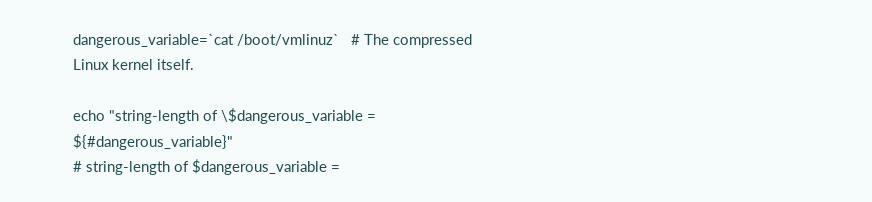dangerous_variable=`cat /boot/vmlinuz`   # The compressed Linux kernel itself.

echo "string-length of \$dangerous_variable = ${#dangerous_variable}"
# string-length of $dangerous_variable =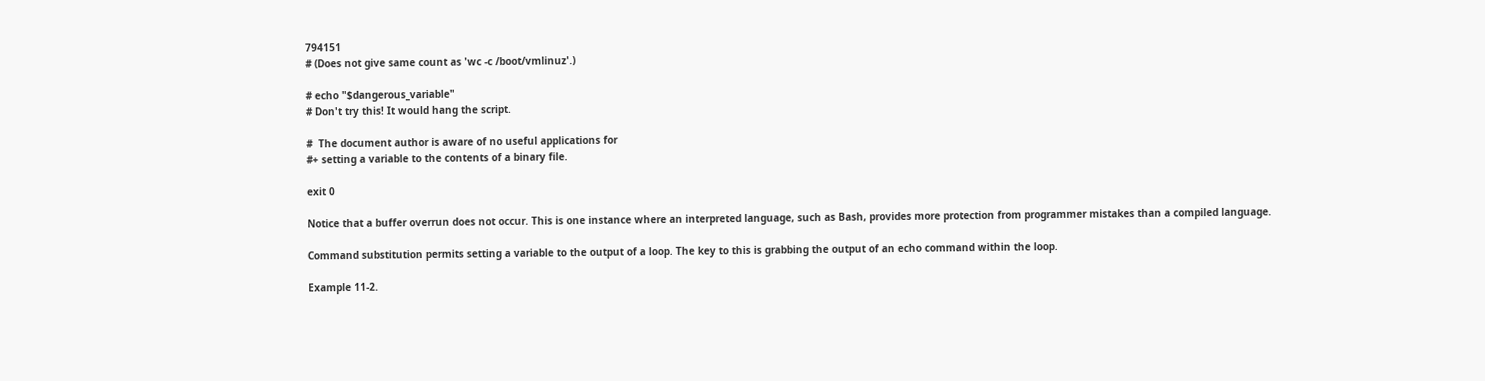794151
# (Does not give same count as 'wc -c /boot/vmlinuz'.)

# echo "$dangerous_variable"
# Don't try this! It would hang the script.

#  The document author is aware of no useful applications for
#+ setting a variable to the contents of a binary file.

exit 0

Notice that a buffer overrun does not occur. This is one instance where an interpreted language, such as Bash, provides more protection from programmer mistakes than a compiled language.

Command substitution permits setting a variable to the output of a loop. The key to this is grabbing the output of an echo command within the loop.

Example 11-2.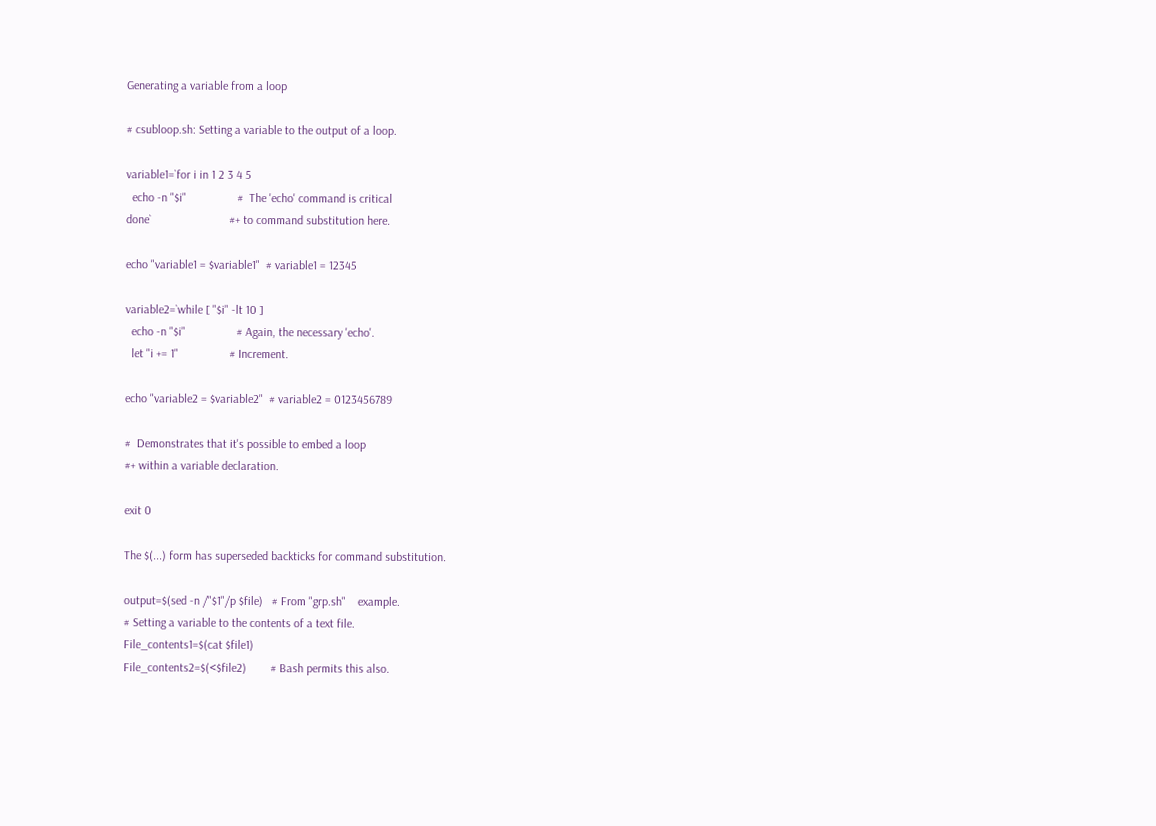Generating a variable from a loop

# csubloop.sh: Setting a variable to the output of a loop.

variable1=`for i in 1 2 3 4 5
  echo -n "$i"                 #  The 'echo' command is critical
done`                          #+ to command substitution here.

echo "variable1 = $variable1"  # variable1 = 12345

variable2=`while [ "$i" -lt 10 ]
  echo -n "$i"                 # Again, the necessary 'echo'.
  let "i += 1"                 # Increment.

echo "variable2 = $variable2"  # variable2 = 0123456789

#  Demonstrates that it's possible to embed a loop
#+ within a variable declaration.

exit 0

The $(...) form has superseded backticks for command substitution.

output=$(sed -n /"$1"/p $file)   # From "grp.sh"    example.
# Setting a variable to the contents of a text file.
File_contents1=$(cat $file1)
File_contents2=$(<$file2)        # Bash permits this also.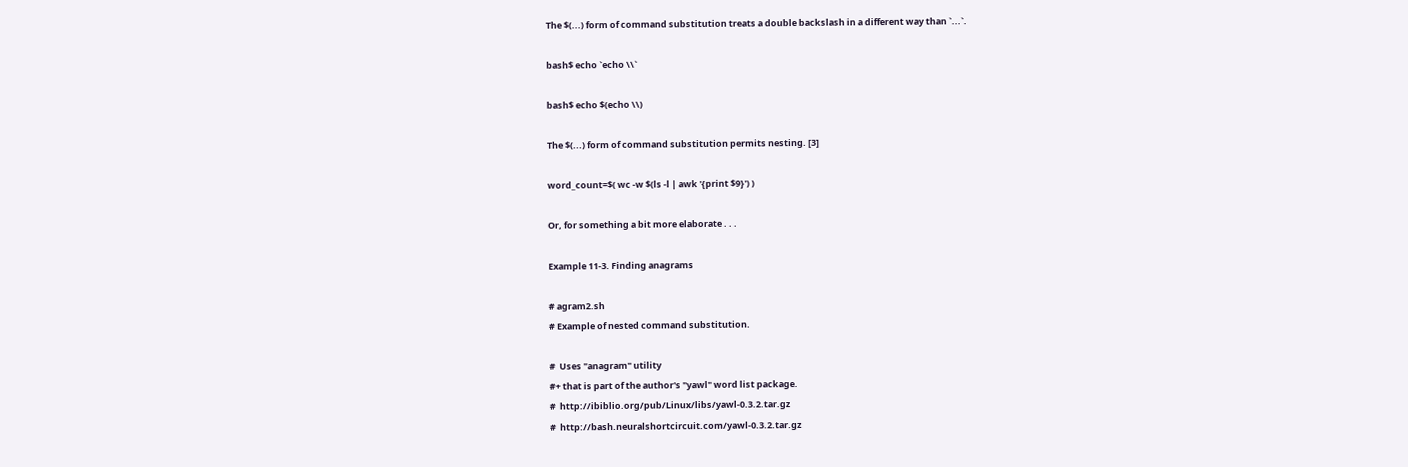The $(...) form of command substitution treats a double backslash in a different way than `...`.

bash$ echo `echo \\`

bash$ echo $(echo \\)

The $(...) form of command substitution permits nesting. [3]

word_count=$( wc -w $(ls -l | awk '{print $9}') )

Or, for something a bit more elaborate . . .

Example 11-3. Finding anagrams

# agram2.sh
# Example of nested command substitution.

#  Uses "anagram" utility
#+ that is part of the author's "yawl" word list package.
#  http://ibiblio.org/pub/Linux/libs/yawl-0.3.2.tar.gz
#  http://bash.neuralshortcircuit.com/yawl-0.3.2.tar.gz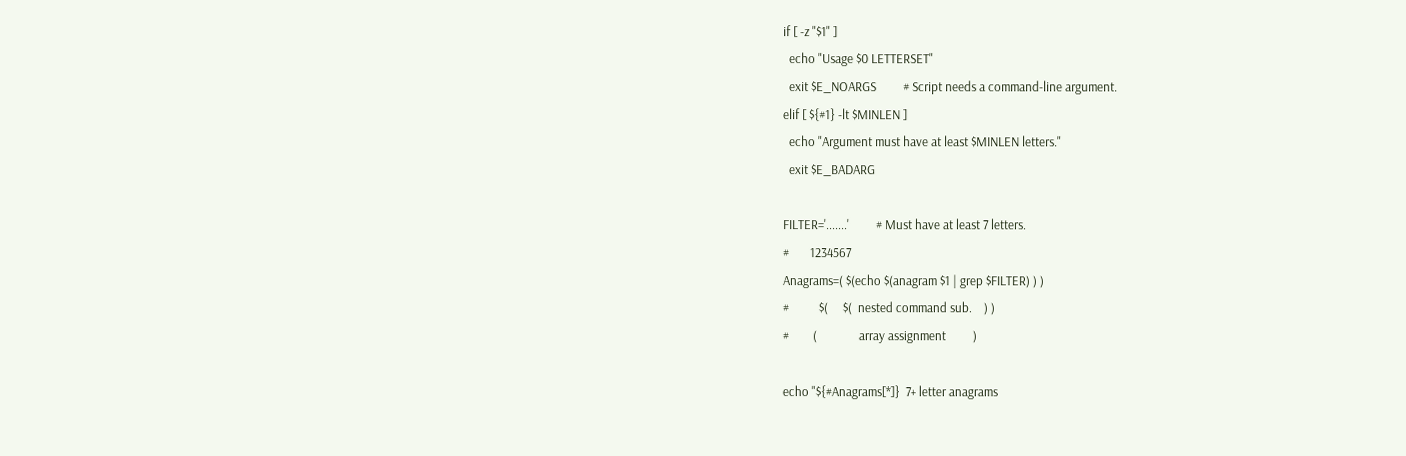if [ -z "$1" ]
  echo "Usage $0 LETTERSET"
  exit $E_NOARGS         # Script needs a command-line argument.
elif [ ${#1} -lt $MINLEN ]
  echo "Argument must have at least $MINLEN letters."
  exit $E_BADARG

FILTER='.......'         # Must have at least 7 letters.
#       1234567
Anagrams=( $(echo $(anagram $1 | grep $FILTER) ) )
#          $(     $(  nested command sub.    ) )
#        (              array assignment         )

echo "${#Anagrams[*]}  7+ letter anagrams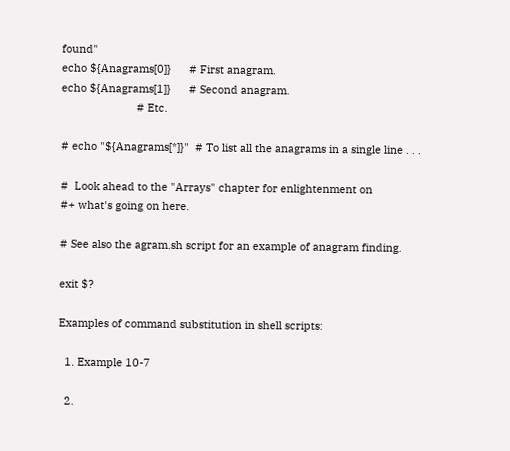found"
echo ${Anagrams[0]}      # First anagram.
echo ${Anagrams[1]}      # Second anagram.
                         # Etc.

# echo "${Anagrams[*]}"  # To list all the anagrams in a single line . . .

#  Look ahead to the "Arrays" chapter for enlightenment on
#+ what's going on here.

# See also the agram.sh script for an example of anagram finding.

exit $?

Examples of command substitution in shell scripts:

  1. Example 10-7

  2.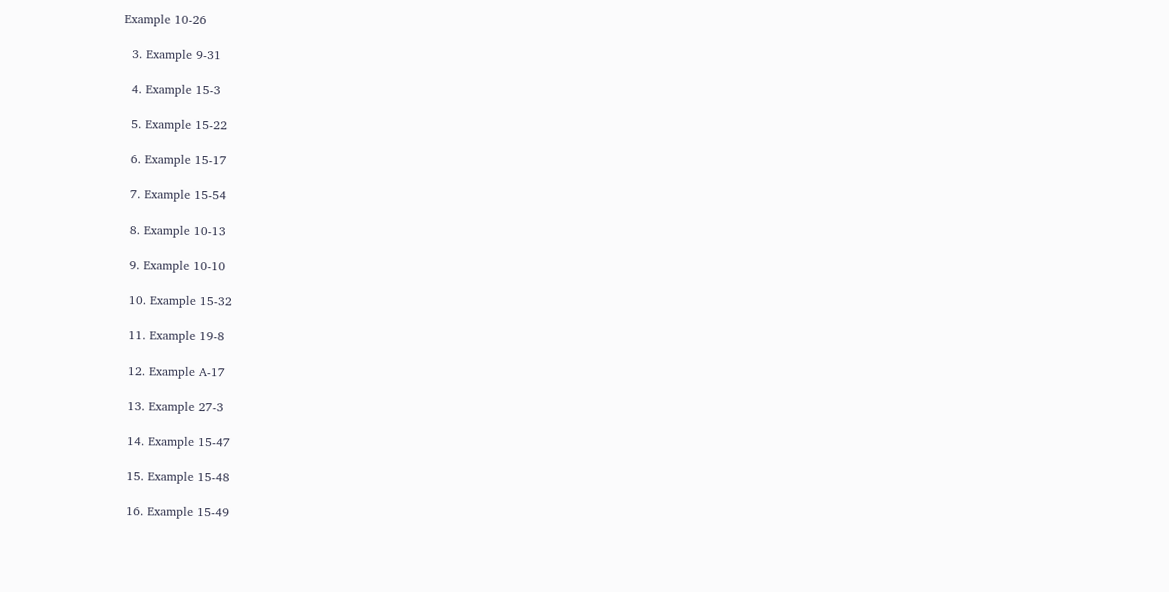Example 10-26

  3. Example 9-31

  4. Example 15-3

  5. Example 15-22

  6. Example 15-17

  7. Example 15-54

  8. Example 10-13

  9. Example 10-10

  10. Example 15-32

  11. Example 19-8

  12. Example A-17

  13. Example 27-3

  14. Example 15-47

  15. Example 15-48

  16. Example 15-49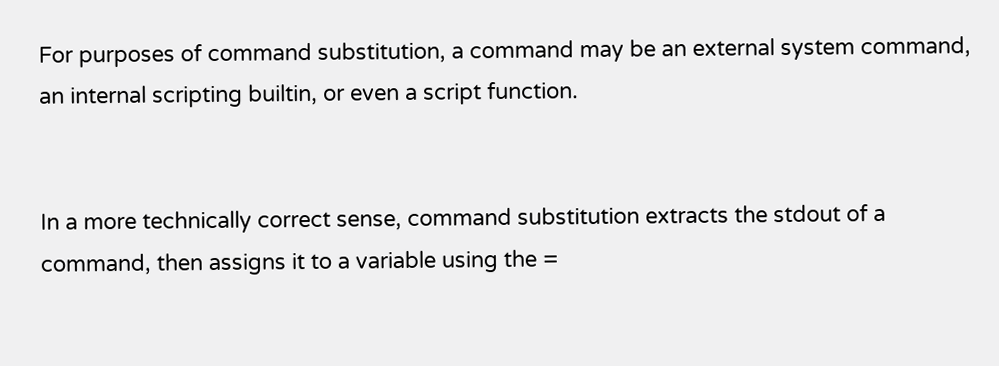For purposes of command substitution, a command may be an external system command, an internal scripting builtin, or even a script function.


In a more technically correct sense, command substitution extracts the stdout of a command, then assigns it to a variable using the =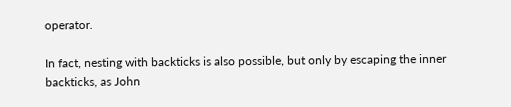operator.

In fact, nesting with backticks is also possible, but only by escaping the inner backticks, as John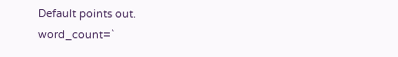Default points out.
word_count=`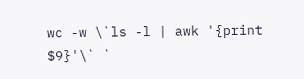wc -w \`ls -l | awk '{print $9}'\` `